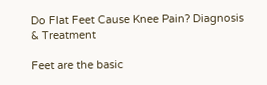Do Flat Feet Cause Knee Pain? Diagnosis & Treatment

Feet are the basic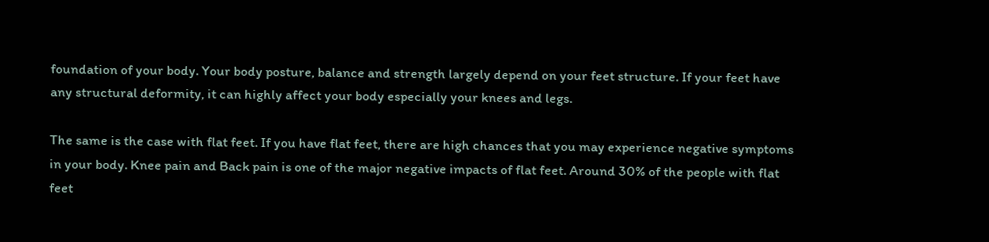foundation of your body. Your body posture, balance and strength largely depend on your feet structure. If your feet have any structural deformity, it can highly affect your body especially your knees and legs.

The same is the case with flat feet. If you have flat feet, there are high chances that you may experience negative symptoms in your body. Knee pain and Back pain is one of the major negative impacts of flat feet. Around 30% of the people with flat feet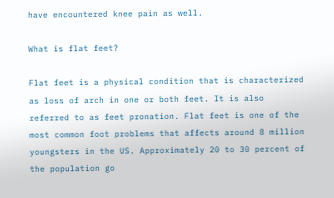have encountered knee pain as well.

What is flat feet?

Flat feet is a physical condition that is characterized as loss of arch in one or both feet. It is also referred to as feet pronation. Flat feet is one of the most common foot problems that affects around 8 million youngsters in the US. Approximately 20 to 30 percent of the population go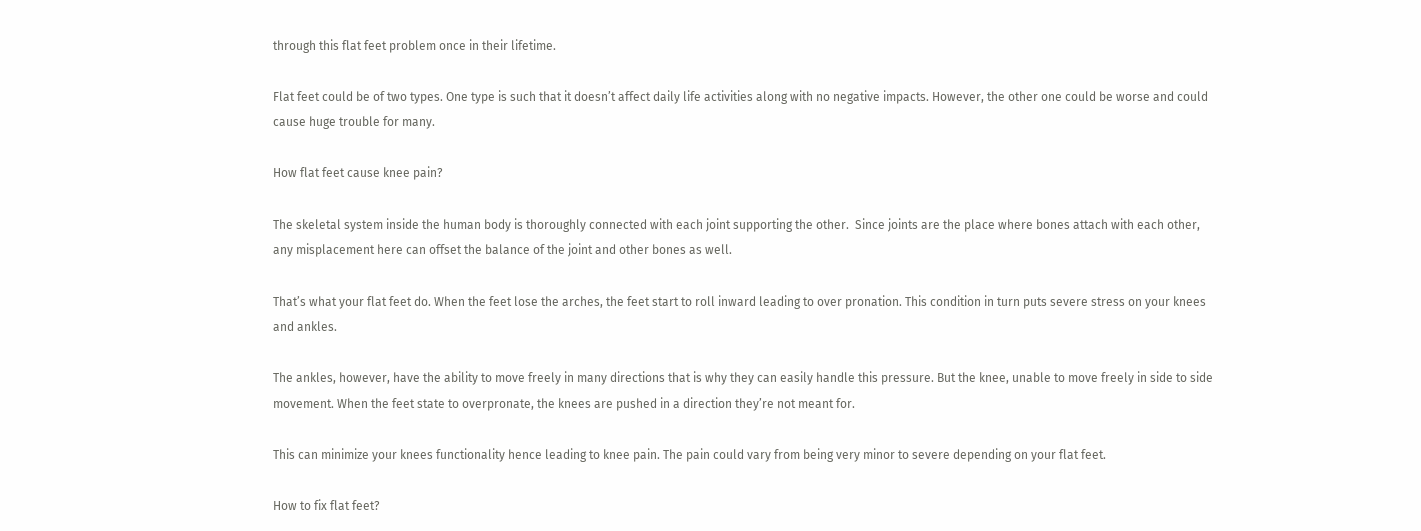through this flat feet problem once in their lifetime.

Flat feet could be of two types. One type is such that it doesn’t affect daily life activities along with no negative impacts. However, the other one could be worse and could cause huge trouble for many.

How flat feet cause knee pain?

The skeletal system inside the human body is thoroughly connected with each joint supporting the other.  Since joints are the place where bones attach with each other, any misplacement here can offset the balance of the joint and other bones as well.

That’s what your flat feet do. When the feet lose the arches, the feet start to roll inward leading to over pronation. This condition in turn puts severe stress on your knees and ankles.

The ankles, however, have the ability to move freely in many directions that is why they can easily handle this pressure. But the knee, unable to move freely in side to side movement. When the feet state to overpronate, the knees are pushed in a direction they’re not meant for.

This can minimize your knees functionality hence leading to knee pain. The pain could vary from being very minor to severe depending on your flat feet.

How to fix flat feet?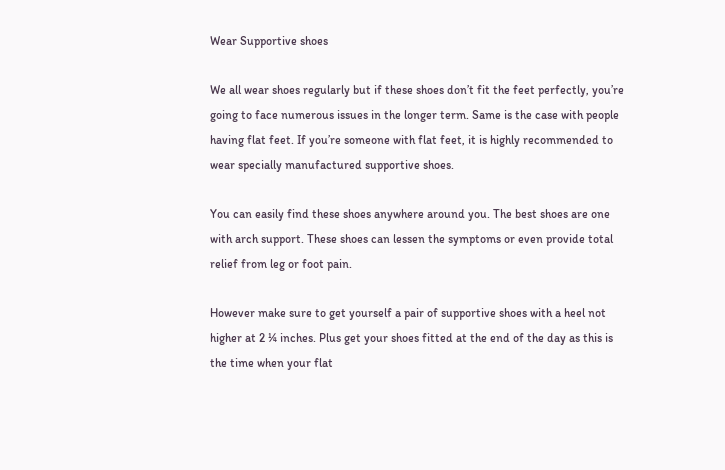Wear Supportive shoes

We all wear shoes regularly but if these shoes don’t fit the feet perfectly, you’re going to face numerous issues in the longer term. Same is the case with people having flat feet. If you’re someone with flat feet, it is highly recommended to wear specially manufactured supportive shoes.

You can easily find these shoes anywhere around you. The best shoes are one with arch support. These shoes can lessen the symptoms or even provide total relief from leg or foot pain.

However make sure to get yourself a pair of supportive shoes with a heel not higher at 2 ¼ inches. Plus get your shoes fitted at the end of the day as this is the time when your flat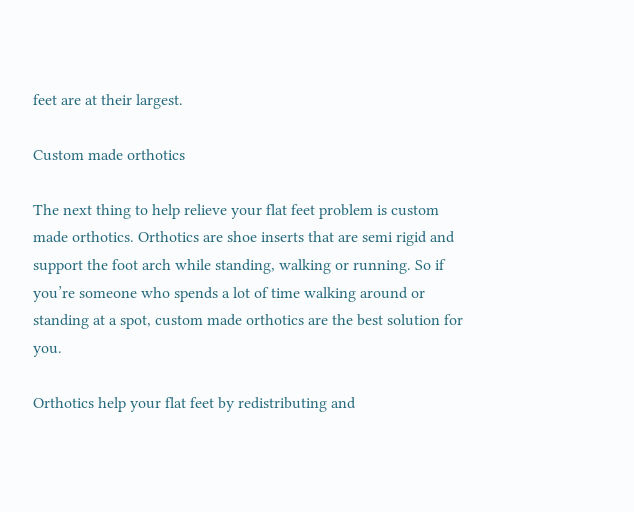feet are at their largest.

Custom made orthotics

The next thing to help relieve your flat feet problem is custom made orthotics. Orthotics are shoe inserts that are semi rigid and support the foot arch while standing, walking or running. So if you’re someone who spends a lot of time walking around or standing at a spot, custom made orthotics are the best solution for you.

Orthotics help your flat feet by redistributing and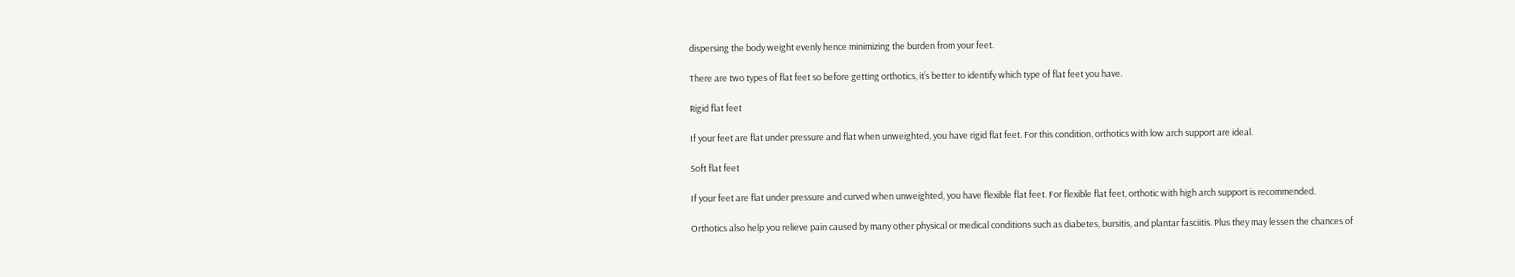dispersing the body weight evenly hence minimizing the burden from your feet.

There are two types of flat feet so before getting orthotics, it’s better to identify which type of flat feet you have.

Rigid flat feet

If your feet are flat under pressure and flat when unweighted, you have rigid flat feet. For this condition, orthotics with low arch support are ideal.

Soft flat feet

If your feet are flat under pressure and curved when unweighted, you have flexible flat feet. For flexible flat feet, orthotic with high arch support is recommended.

Orthotics also help you relieve pain caused by many other physical or medical conditions such as diabetes, bursitis, and plantar fasciitis. Plus they may lessen the chances of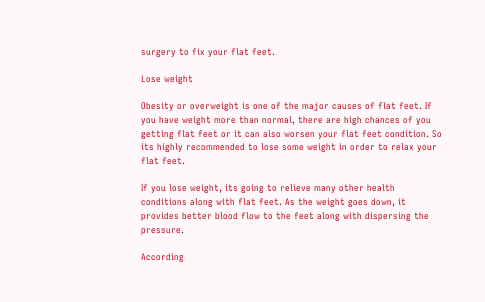surgery to fix your flat feet.

Lose weight

Obesity or overweight is one of the major causes of flat feet. If you have weight more than normal, there are high chances of you getting flat feet or it can also worsen your flat feet condition. So its highly recommended to lose some weight in order to relax your flat feet.

If you lose weight, its going to relieve many other health conditions along with flat feet. As the weight goes down, it provides better blood flow to the feet along with dispersing the pressure.

According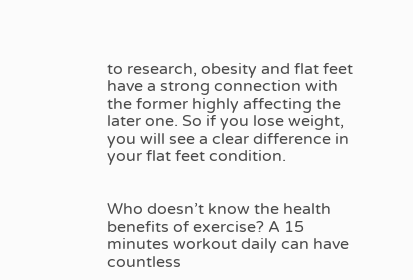to research, obesity and flat feet have a strong connection with the former highly affecting the later one. So if you lose weight, you will see a clear difference in your flat feet condition.


Who doesn’t know the health benefits of exercise? A 15 minutes workout daily can have countless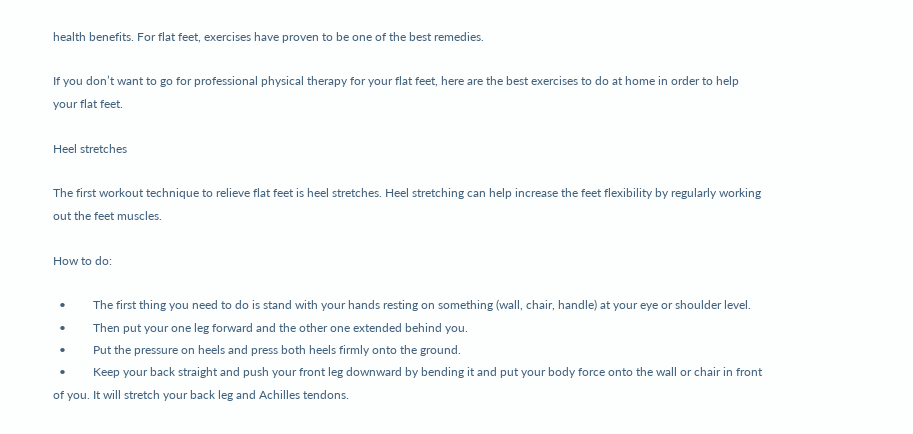health benefits. For flat feet, exercises have proven to be one of the best remedies.

If you don’t want to go for professional physical therapy for your flat feet, here are the best exercises to do at home in order to help your flat feet.

Heel stretches

The first workout technique to relieve flat feet is heel stretches. Heel stretching can help increase the feet flexibility by regularly working out the feet muscles.

How to do:

  •         The first thing you need to do is stand with your hands resting on something (wall, chair, handle) at your eye or shoulder level.
  •         Then put your one leg forward and the other one extended behind you.
  •         Put the pressure on heels and press both heels firmly onto the ground.
  •         Keep your back straight and push your front leg downward by bending it and put your body force onto the wall or chair in front of you. It will stretch your back leg and Achilles tendons.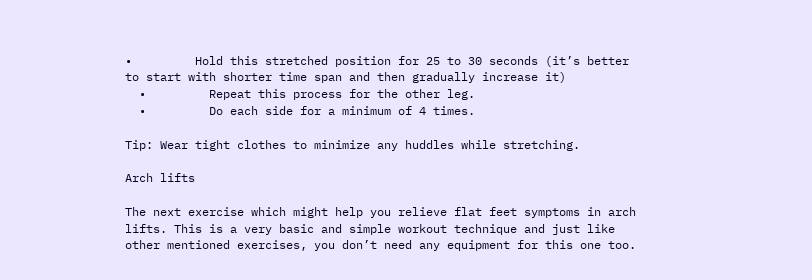•         Hold this stretched position for 25 to 30 seconds (it’s better to start with shorter time span and then gradually increase it)
  •         Repeat this process for the other leg.
  •         Do each side for a minimum of 4 times.

Tip: Wear tight clothes to minimize any huddles while stretching.

Arch lifts

The next exercise which might help you relieve flat feet symptoms in arch lifts. This is a very basic and simple workout technique and just like other mentioned exercises, you don’t need any equipment for this one too.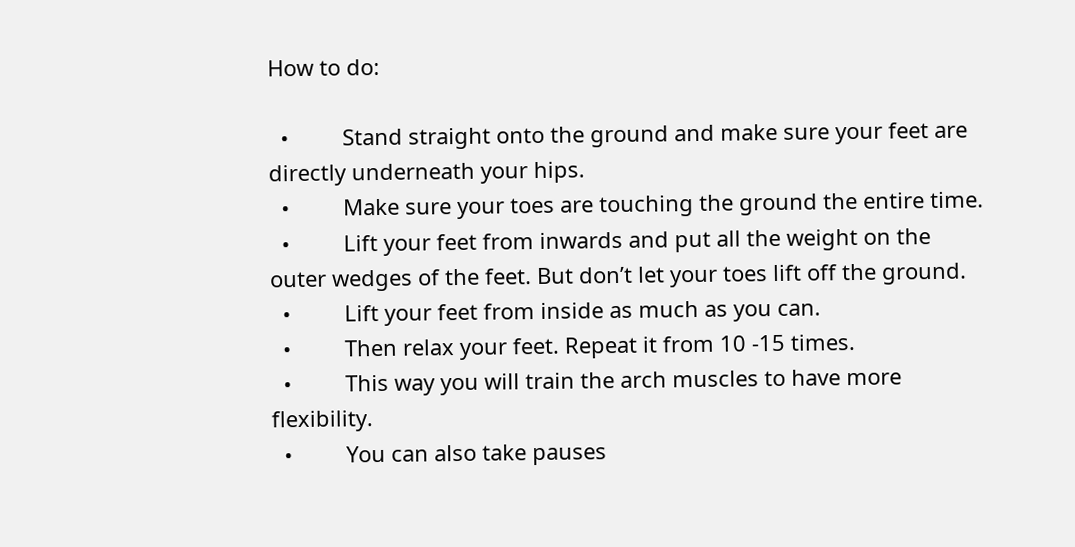How to do:

  •         Stand straight onto the ground and make sure your feet are directly underneath your hips.
  •         Make sure your toes are touching the ground the entire time.
  •         Lift your feet from inwards and put all the weight on the outer wedges of the feet. But don’t let your toes lift off the ground.
  •         Lift your feet from inside as much as you can.
  •         Then relax your feet. Repeat it from 10 -15 times.
  •         This way you will train the arch muscles to have more flexibility.
  •         You can also take pauses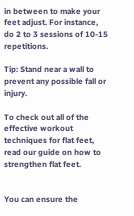in between to make your feet adjust. For instance, do 2 to 3 sessions of 10-15 repetitions.

Tip: Stand near a wall to prevent any possible fall or injury.

To check out all of the effective workout techniques for flat feet, read our guide on how to strengthen flat feet.


You can ensure the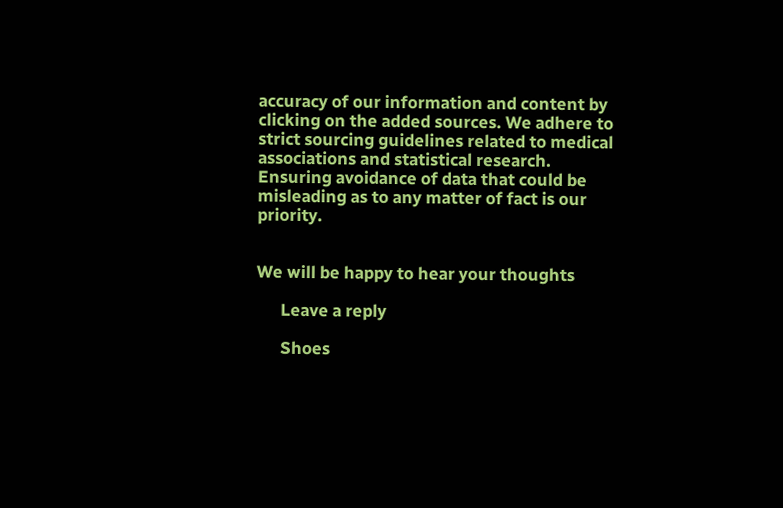accuracy of our information and content by clicking on the added sources. We adhere to strict sourcing guidelines related to medical associations and statistical research. Ensuring avoidance of data that could be misleading as to any matter of fact is our priority.


We will be happy to hear your thoughts

      Leave a reply

      Shoes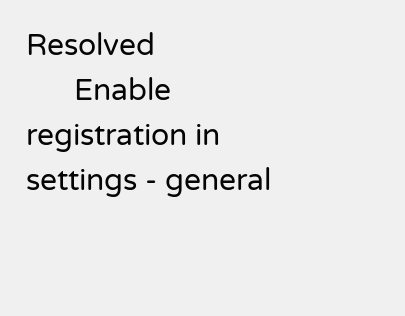Resolved
      Enable registration in settings - general